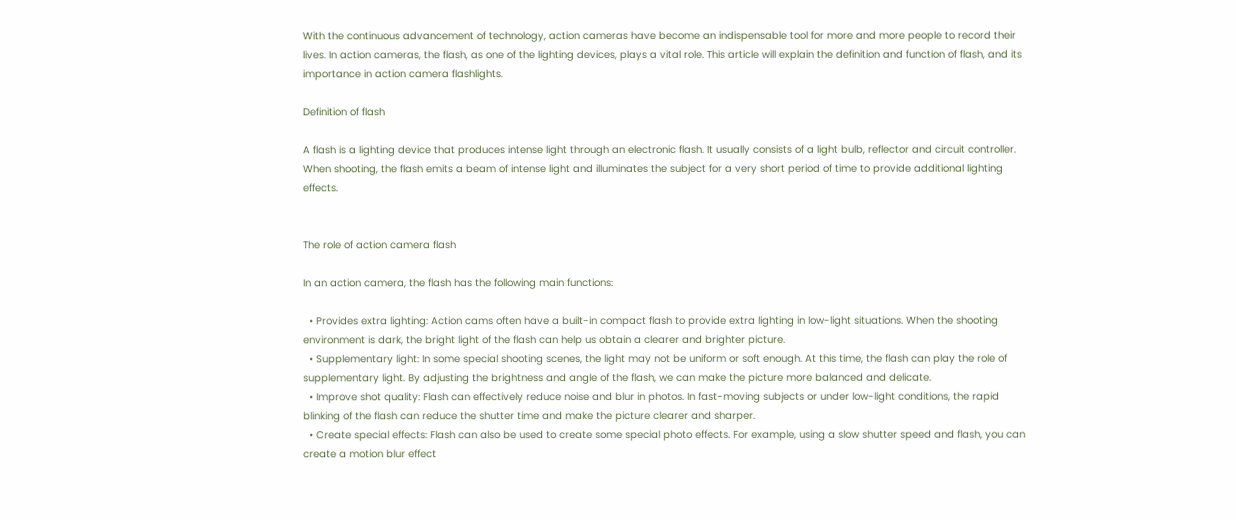With the continuous advancement of technology, action cameras have become an indispensable tool for more and more people to record their lives. In action cameras, the flash, as one of the lighting devices, plays a vital role. This article will explain the definition and function of flash, and its importance in action camera flashlights.

Definition of flash

A flash is a lighting device that produces intense light through an electronic flash. It usually consists of a light bulb, reflector and circuit controller. When shooting, the flash emits a beam of intense light and illuminates the subject for a very short period of time to provide additional lighting effects.


The role of action camera flash

In an action camera, the flash has the following main functions:

  • Provides extra lighting: Action cams often have a built-in compact flash to provide extra lighting in low-light situations. When the shooting environment is dark, the bright light of the flash can help us obtain a clearer and brighter picture.
  • Supplementary light: In some special shooting scenes, the light may not be uniform or soft enough. At this time, the flash can play the role of supplementary light. By adjusting the brightness and angle of the flash, we can make the picture more balanced and delicate.
  • Improve shot quality: Flash can effectively reduce noise and blur in photos. In fast-moving subjects or under low-light conditions, the rapid blinking of the flash can reduce the shutter time and make the picture clearer and sharper.
  • Create special effects: Flash can also be used to create some special photo effects. For example, using a slow shutter speed and flash, you can create a motion blur effect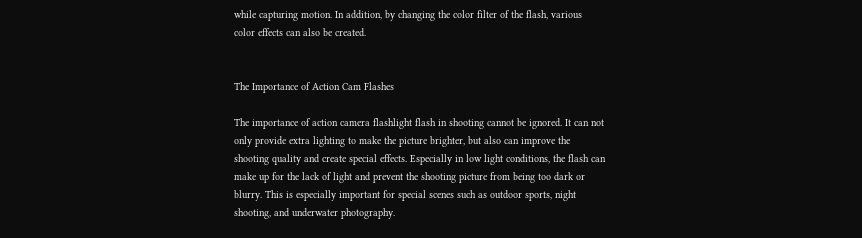while capturing motion. In addition, by changing the color filter of the flash, various color effects can also be created.


The Importance of Action Cam Flashes

The importance of action camera flashlight flash in shooting cannot be ignored. It can not only provide extra lighting to make the picture brighter, but also can improve the shooting quality and create special effects. Especially in low light conditions, the flash can make up for the lack of light and prevent the shooting picture from being too dark or blurry. This is especially important for special scenes such as outdoor sports, night shooting, and underwater photography.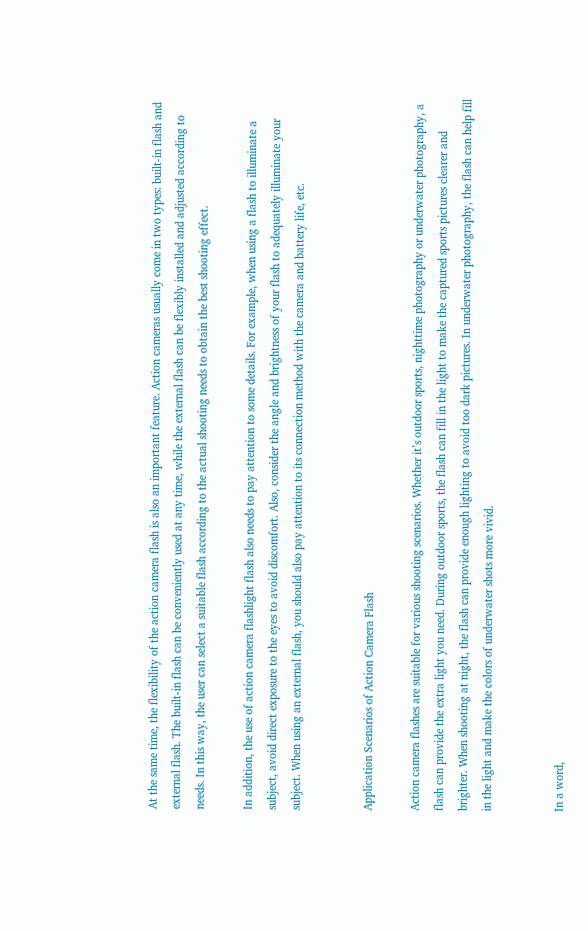At the same time, the flexibility of the action camera flash is also an important feature. Action cameras usually come in two types: built-in flash and external flash. The built-in flash can be conveniently used at any time, while the external flash can be flexibly installed and adjusted according to needs. In this way, the user can select a suitable flash according to the actual shooting needs to obtain the best shooting effect.

In addition, the use of action camera flashlight flash also needs to pay attention to some details. For example, when using a flash to illuminate a subject, avoid direct exposure to the eyes to avoid discomfort. Also, consider the angle and brightness of your flash to adequately illuminate your subject. When using an external flash, you should also pay attention to its connection method with the camera and battery life, etc.


Application Scenarios of Action Camera Flash

Action camera flashes are suitable for various shooting scenarios. Whether it’s outdoor sports, nighttime photography or underwater photography, a flash can provide the extra light you need. During outdoor sports, the flash can fill in the light to make the captured sports pictures clearer and brighter. When shooting at night, the flash can provide enough lighting to avoid too dark pictures. In underwater photography, the flash can help fill in the light and make the colors of underwater shots more vivid.


In a word,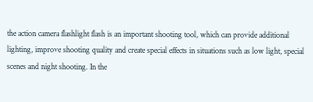the action camera flashlight flash is an important shooting tool, which can provide additional lighting, improve shooting quality and create special effects in situations such as low light, special scenes and night shooting. In the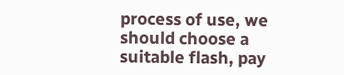process of use, we should choose a suitable flash, pay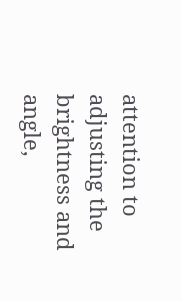attention to adjusting the brightness and angle,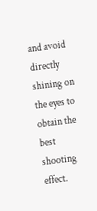and avoid directly shining on the eyes to obtain the best shooting effect.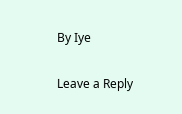By Iye

Leave a Reply